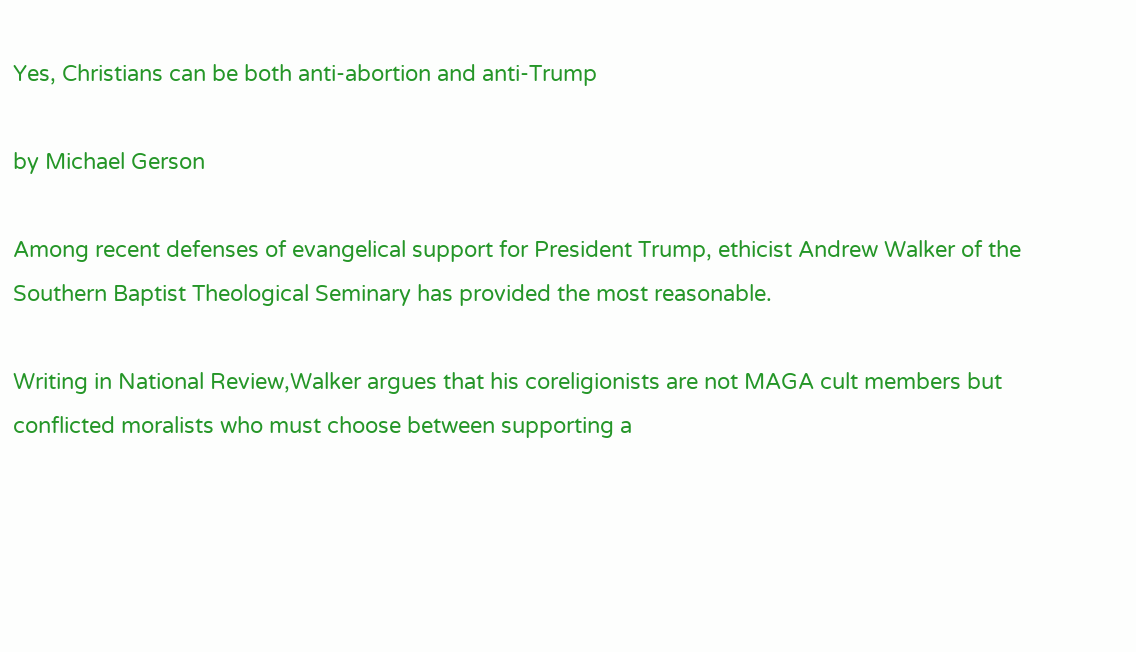Yes, Christians can be both anti-abortion and anti-Trump

by Michael Gerson

Among recent defenses of evangelical support for President Trump, ethicist Andrew Walker of the Southern Baptist Theological Seminary has provided the most reasonable.

Writing in National Review,Walker argues that his coreligionists are not MAGA cult members but conflicted moralists who must choose between supporting a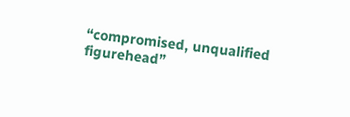“compromised, unqualified figurehead”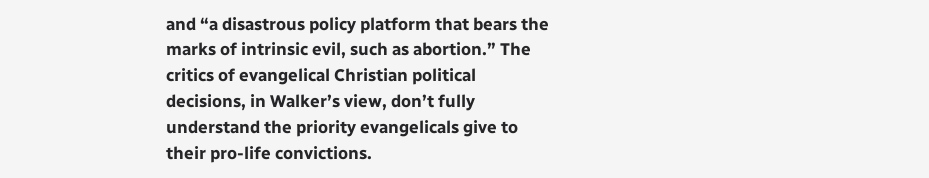and “a disastrous policy platform that bears the marks of intrinsic evil, such as abortion.” The critics of evangelical Christian political decisions, in Walker’s view, don’t fully understand the priority evangelicals give to their pro-life convictions.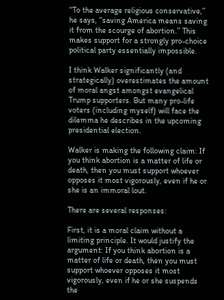“To the average religious conservative,” he says, “saving America means saving it from the scourge of abortion.” This makes support for a strongly pro-choice political party essentially impossible.

I think Walker significantly (and strategically) overestimates the amount of moral angst amongst evangelical Trump supporters. But many pro-life voters (including myself) will face the dilemma he describes in the upcoming presidential election.

Walker is making the following claim: If you think abortion is a matter of life or death, then you must support whoever opposes it most vigorously, even if he or she is an immoral lout.

There are several responses:

First, it is a moral claim without a limiting principle. It would justify the argument: If you think abortion is a matter of life or death, then you must support whoever opposes it most vigorously, even if he or she suspends the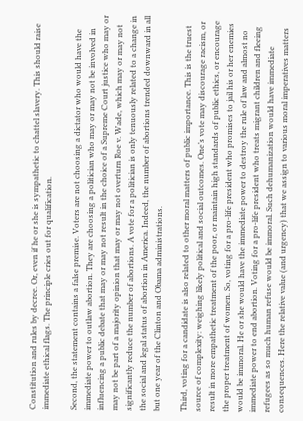Constitution and rules by decree. Or, even if he or she is sympathetic to chattel slavery. This should raise immediate ethical flags. The principle cries out for qualification.

Second, the statement contains a false premise. Voters are not choosing a dictator who would have the immediate power to outlaw abortion. They are choosing a politician who may or may not be involved in influencing a public debate that may or may not result in the choice of a Supreme Court justice who may or may not be part of a majority opinion that may or may not overturn Roe v. Wade, which may or may not significantly reduce the number of abortions. A vote for a politician is only tenuously related to a change in the social and legal status of abortion in America. Indeed, the number of abortions trended downward in all but one year of the Clinton and Obama administrations.

Third, voting for a candidate is also related to other moral matters of public importance. This is the truest source of complexity: weighing likely political and social outcomes. One’s vote may discourage racism, or result in more empathetic treatment of the poor, or maintain high standards of public ethics, or encourage the proper treatment of women. So, voting for a pro-life president who promises to jail his or her enemies would be immoral. He or she would have the immediate power to destroy the rule of law and almost no immediate power to end abortion. Voting for a pro-life president who treats migrant children and fleeing refugees as so much human refuse would be immoral. Such dehumanization would have immediate consequences. Here the relative value (and urgency) that we assign to various moral imperatives matters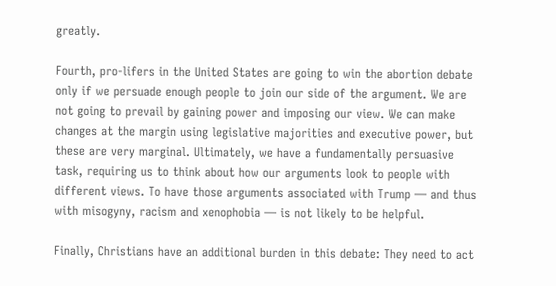greatly.

Fourth, pro-lifers in the United States are going to win the abortion debate only if we persuade enough people to join our side of the argument. We are not going to prevail by gaining power and imposing our view. We can make changes at the margin using legislative majorities and executive power, but these are very marginal. Ultimately, we have a fundamentally persuasive task, requiring us to think about how our arguments look to people with different views. To have those arguments associated with Trump — and thus with misogyny, racism and xenophobia — is not likely to be helpful.

Finally, Christians have an additional burden in this debate: They need to act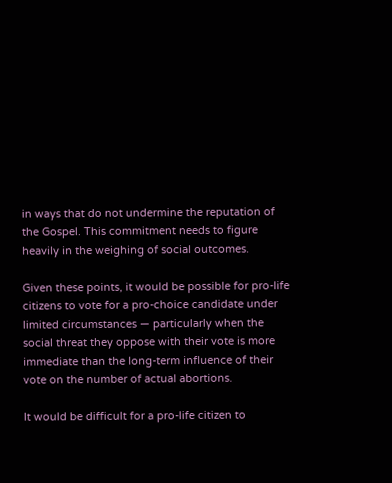in ways that do not undermine the reputation of the Gospel. This commitment needs to figure heavily in the weighing of social outcomes.

Given these points, it would be possible for pro-life citizens to vote for a pro-choice candidate under limited circumstances — particularly when the social threat they oppose with their vote is more immediate than the long-term influence of their vote on the number of actual abortions.

It would be difficult for a pro-life citizen to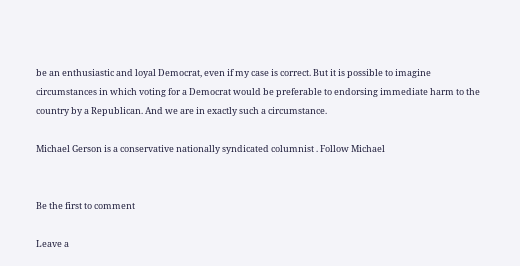be an enthusiastic and loyal Democrat, even if my case is correct. But it is possible to imagine circumstances in which voting for a Democrat would be preferable to endorsing immediate harm to the country by a Republican. And we are in exactly such a circumstance.

Michael Gerson is a conservative nationally syndicated columnist . Follow Michael


Be the first to comment

Leave a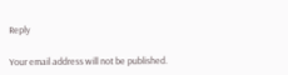Reply

Your email address will not be published.